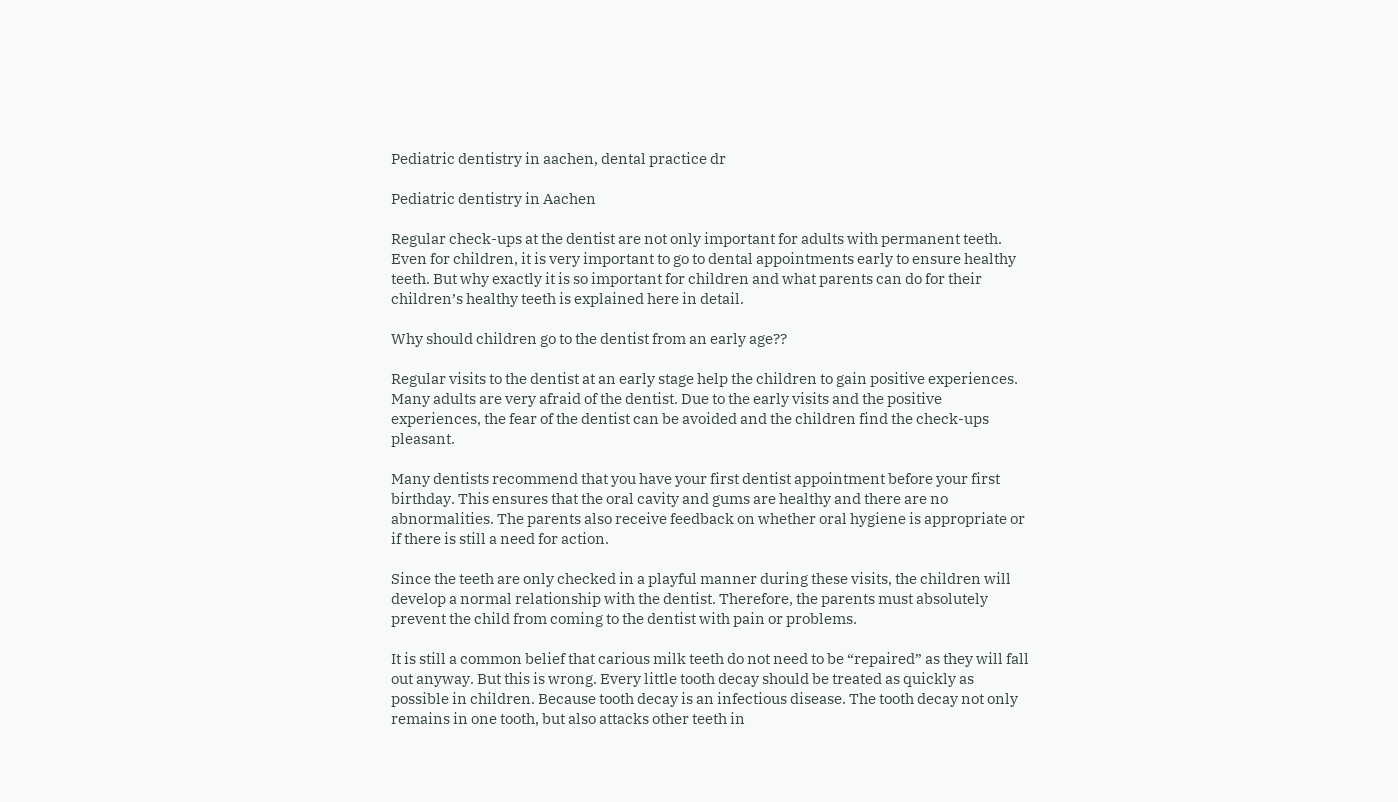Pediatric dentistry in aachen, dental practice dr

Pediatric dentistry in Aachen

Regular check-ups at the dentist are not only important for adults with permanent teeth. Even for children, it is very important to go to dental appointments early to ensure healthy teeth. But why exactly it is so important for children and what parents can do for their children’s healthy teeth is explained here in detail.

Why should children go to the dentist from an early age??

Regular visits to the dentist at an early stage help the children to gain positive experiences. Many adults are very afraid of the dentist. Due to the early visits and the positive experiences, the fear of the dentist can be avoided and the children find the check-ups pleasant.

Many dentists recommend that you have your first dentist appointment before your first birthday. This ensures that the oral cavity and gums are healthy and there are no abnormalities. The parents also receive feedback on whether oral hygiene is appropriate or if there is still a need for action.

Since the teeth are only checked in a playful manner during these visits, the children will develop a normal relationship with the dentist. Therefore, the parents must absolutely prevent the child from coming to the dentist with pain or problems.

It is still a common belief that carious milk teeth do not need to be “repaired” as they will fall out anyway. But this is wrong. Every little tooth decay should be treated as quickly as possible in children. Because tooth decay is an infectious disease. The tooth decay not only remains in one tooth, but also attacks other teeth in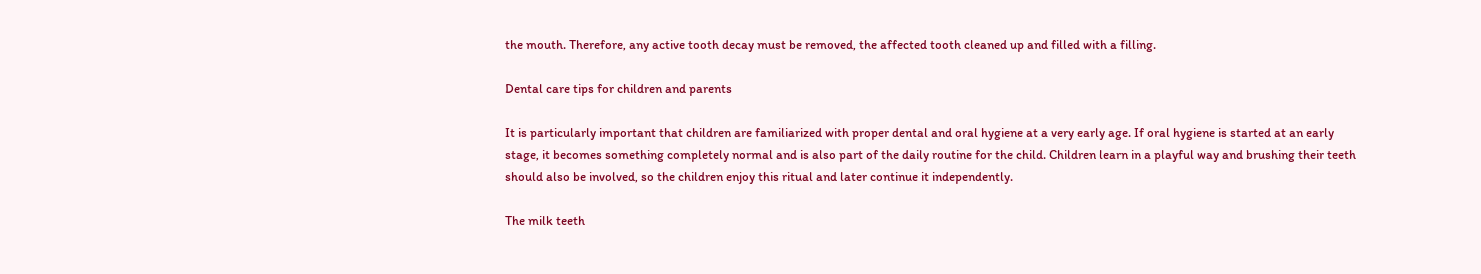the mouth. Therefore, any active tooth decay must be removed, the affected tooth cleaned up and filled with a filling.

Dental care tips for children and parents

It is particularly important that children are familiarized with proper dental and oral hygiene at a very early age. If oral hygiene is started at an early stage, it becomes something completely normal and is also part of the daily routine for the child. Children learn in a playful way and brushing their teeth should also be involved, so the children enjoy this ritual and later continue it independently.

The milk teeth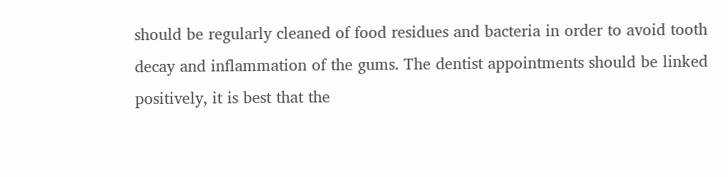should be regularly cleaned of food residues and bacteria in order to avoid tooth decay and inflammation of the gums. The dentist appointments should be linked positively, it is best that the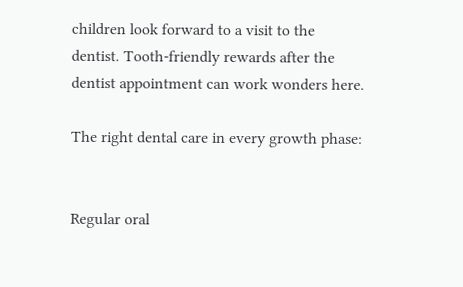children look forward to a visit to the dentist. Tooth-friendly rewards after the dentist appointment can work wonders here.

The right dental care in every growth phase:


Regular oral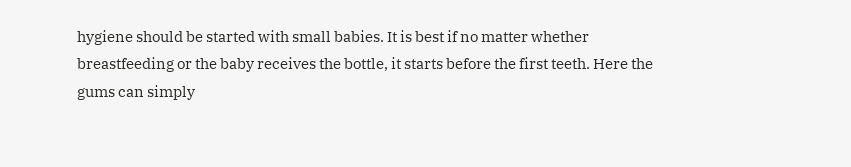hygiene should be started with small babies. It is best if no matter whether breastfeeding or the baby receives the bottle, it starts before the first teeth. Here the gums can simply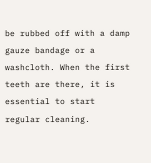be rubbed off with a damp gauze bandage or a washcloth. When the first teeth are there, it is essential to start regular cleaning.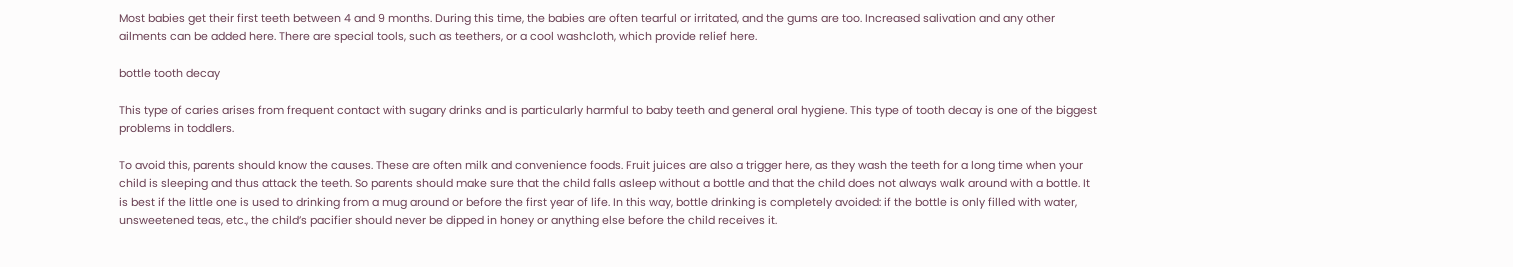Most babies get their first teeth between 4 and 9 months. During this time, the babies are often tearful or irritated, and the gums are too. Increased salivation and any other ailments can be added here. There are special tools, such as teethers, or a cool washcloth, which provide relief here.

bottle tooth decay

This type of caries arises from frequent contact with sugary drinks and is particularly harmful to baby teeth and general oral hygiene. This type of tooth decay is one of the biggest problems in toddlers.

To avoid this, parents should know the causes. These are often milk and convenience foods. Fruit juices are also a trigger here, as they wash the teeth for a long time when your child is sleeping and thus attack the teeth. So parents should make sure that the child falls asleep without a bottle and that the child does not always walk around with a bottle. It is best if the little one is used to drinking from a mug around or before the first year of life. In this way, bottle drinking is completely avoided: if the bottle is only filled with water, unsweetened teas, etc., the child’s pacifier should never be dipped in honey or anything else before the child receives it.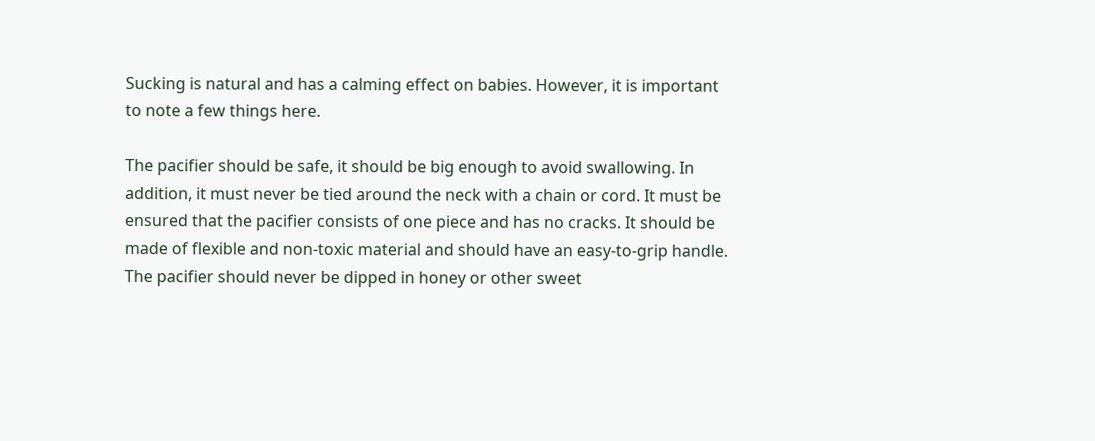Sucking is natural and has a calming effect on babies. However, it is important to note a few things here.

The pacifier should be safe, it should be big enough to avoid swallowing. In addition, it must never be tied around the neck with a chain or cord. It must be ensured that the pacifier consists of one piece and has no cracks. It should be made of flexible and non-toxic material and should have an easy-to-grip handle. The pacifier should never be dipped in honey or other sweet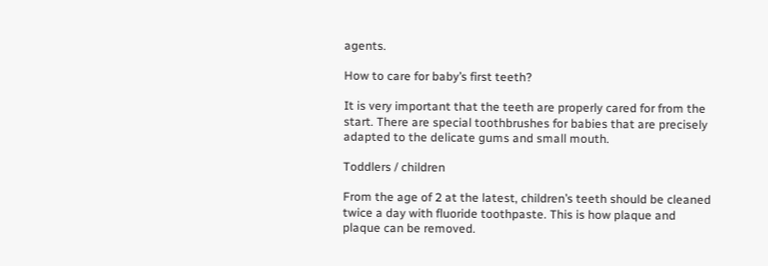agents.

How to care for baby’s first teeth?

It is very important that the teeth are properly cared for from the start. There are special toothbrushes for babies that are precisely adapted to the delicate gums and small mouth.

Toddlers / children

From the age of 2 at the latest, children’s teeth should be cleaned twice a day with fluoride toothpaste. This is how plaque and plaque can be removed.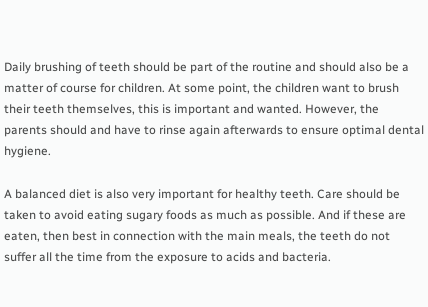Daily brushing of teeth should be part of the routine and should also be a matter of course for children. At some point, the children want to brush their teeth themselves, this is important and wanted. However, the parents should and have to rinse again afterwards to ensure optimal dental hygiene.

A balanced diet is also very important for healthy teeth. Care should be taken to avoid eating sugary foods as much as possible. And if these are eaten, then best in connection with the main meals, the teeth do not suffer all the time from the exposure to acids and bacteria.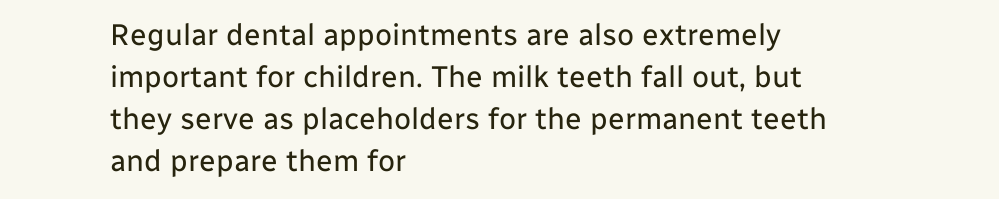Regular dental appointments are also extremely important for children. The milk teeth fall out, but they serve as placeholders for the permanent teeth and prepare them for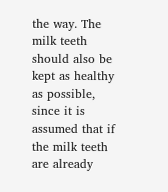the way. The milk teeth should also be kept as healthy as possible, since it is assumed that if the milk teeth are already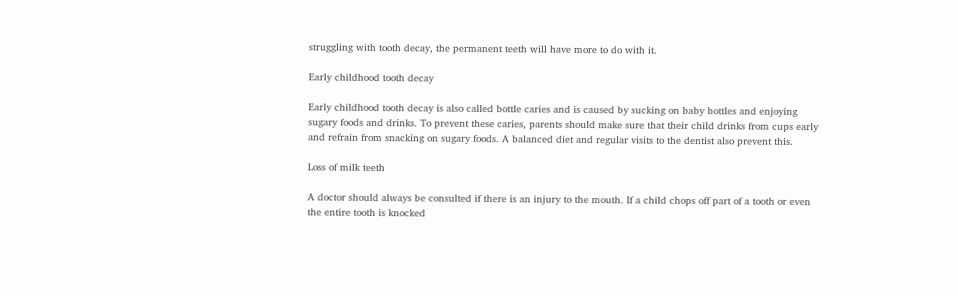struggling with tooth decay, the permanent teeth will have more to do with it.

Early childhood tooth decay

Early childhood tooth decay is also called bottle caries and is caused by sucking on baby bottles and enjoying sugary foods and drinks. To prevent these caries, parents should make sure that their child drinks from cups early and refrain from snacking on sugary foods. A balanced diet and regular visits to the dentist also prevent this.

Loss of milk teeth

A doctor should always be consulted if there is an injury to the mouth. If a child chops off part of a tooth or even the entire tooth is knocked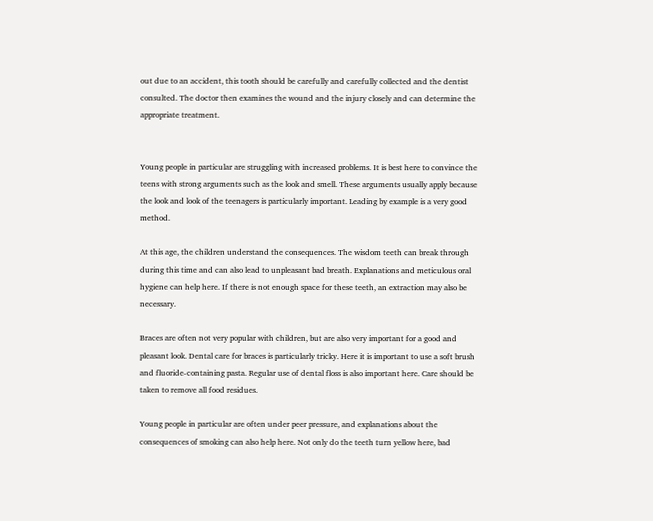out due to an accident, this tooth should be carefully and carefully collected and the dentist consulted. The doctor then examines the wound and the injury closely and can determine the appropriate treatment.


Young people in particular are struggling with increased problems. It is best here to convince the teens with strong arguments such as the look and smell. These arguments usually apply because the look and look of the teenagers is particularly important. Leading by example is a very good method.

At this age, the children understand the consequences. The wisdom teeth can break through during this time and can also lead to unpleasant bad breath. Explanations and meticulous oral hygiene can help here. If there is not enough space for these teeth, an extraction may also be necessary.

Braces are often not very popular with children, but are also very important for a good and pleasant look. Dental care for braces is particularly tricky. Here it is important to use a soft brush and fluoride-containing pasta. Regular use of dental floss is also important here. Care should be taken to remove all food residues.

Young people in particular are often under peer pressure, and explanations about the consequences of smoking can also help here. Not only do the teeth turn yellow here, bad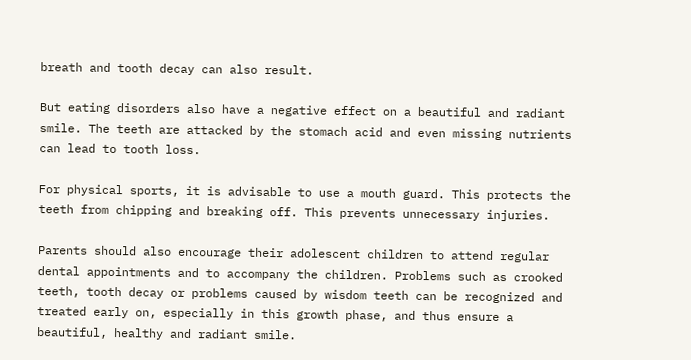breath and tooth decay can also result.

But eating disorders also have a negative effect on a beautiful and radiant smile. The teeth are attacked by the stomach acid and even missing nutrients can lead to tooth loss.

For physical sports, it is advisable to use a mouth guard. This protects the teeth from chipping and breaking off. This prevents unnecessary injuries.

Parents should also encourage their adolescent children to attend regular dental appointments and to accompany the children. Problems such as crooked teeth, tooth decay or problems caused by wisdom teeth can be recognized and treated early on, especially in this growth phase, and thus ensure a beautiful, healthy and radiant smile.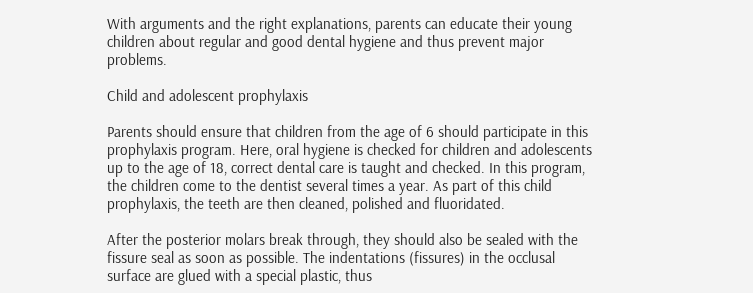With arguments and the right explanations, parents can educate their young children about regular and good dental hygiene and thus prevent major problems.

Child and adolescent prophylaxis

Parents should ensure that children from the age of 6 should participate in this prophylaxis program. Here, oral hygiene is checked for children and adolescents up to the age of 18, correct dental care is taught and checked. In this program, the children come to the dentist several times a year. As part of this child prophylaxis, the teeth are then cleaned, polished and fluoridated.

After the posterior molars break through, they should also be sealed with the fissure seal as soon as possible. The indentations (fissures) in the occlusal surface are glued with a special plastic, thus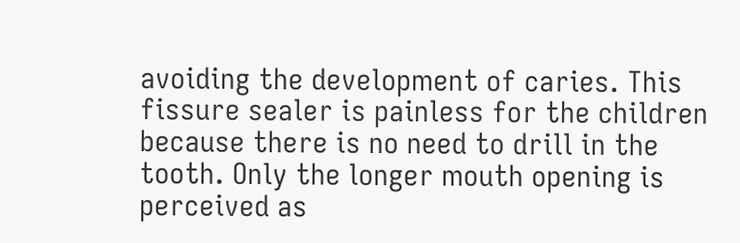avoiding the development of caries. This fissure sealer is painless for the children because there is no need to drill in the tooth. Only the longer mouth opening is perceived as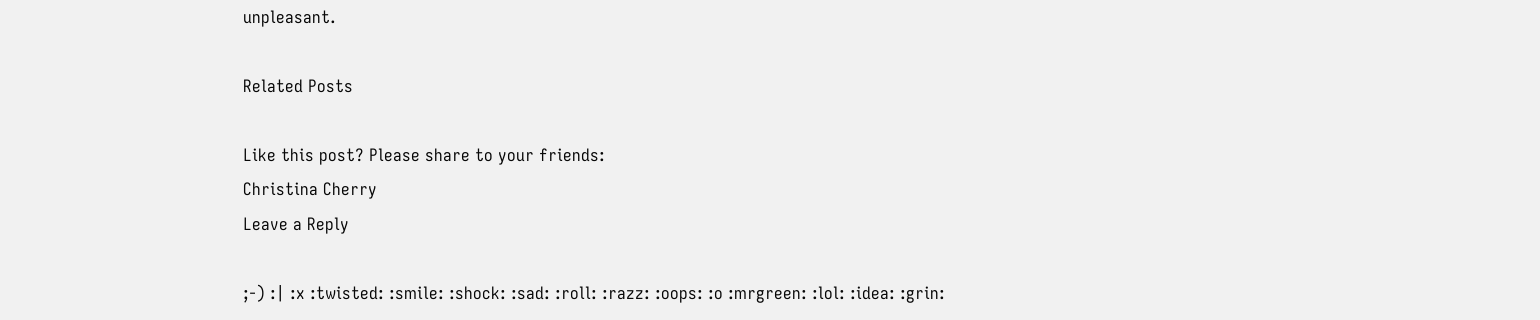unpleasant.

Related Posts

Like this post? Please share to your friends:
Christina Cherry
Leave a Reply

;-) :| :x :twisted: :smile: :shock: :sad: :roll: :razz: :oops: :o :mrgreen: :lol: :idea: :grin: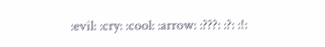:evil: :cry: :cool: :arrow: :???: :?: :!: